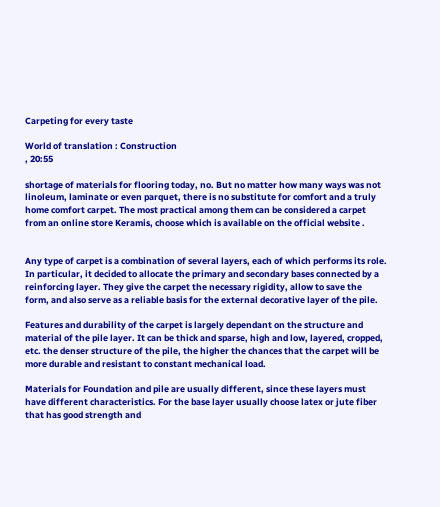Carpeting for every taste

World of translation : Construction
, 20:55

shortage of materials for flooring today, no. But no matter how many ways was not linoleum, laminate or even parquet, there is no substitute for comfort and a truly home comfort carpet. The most practical among them can be considered a carpet from an online store Keramis, choose which is available on the official website .


Any type of carpet is a combination of several layers, each of which performs its role. In particular, it decided to allocate the primary and secondary bases connected by a reinforcing layer. They give the carpet the necessary rigidity, allow to save the form, and also serve as a reliable basis for the external decorative layer of the pile.

Features and durability of the carpet is largely dependant on the structure and material of the pile layer. It can be thick and sparse, high and low, layered, cropped, etc. the denser structure of the pile, the higher the chances that the carpet will be more durable and resistant to constant mechanical load.

Materials for Foundation and pile are usually different, since these layers must have different characteristics. For the base layer usually choose latex or jute fiber that has good strength and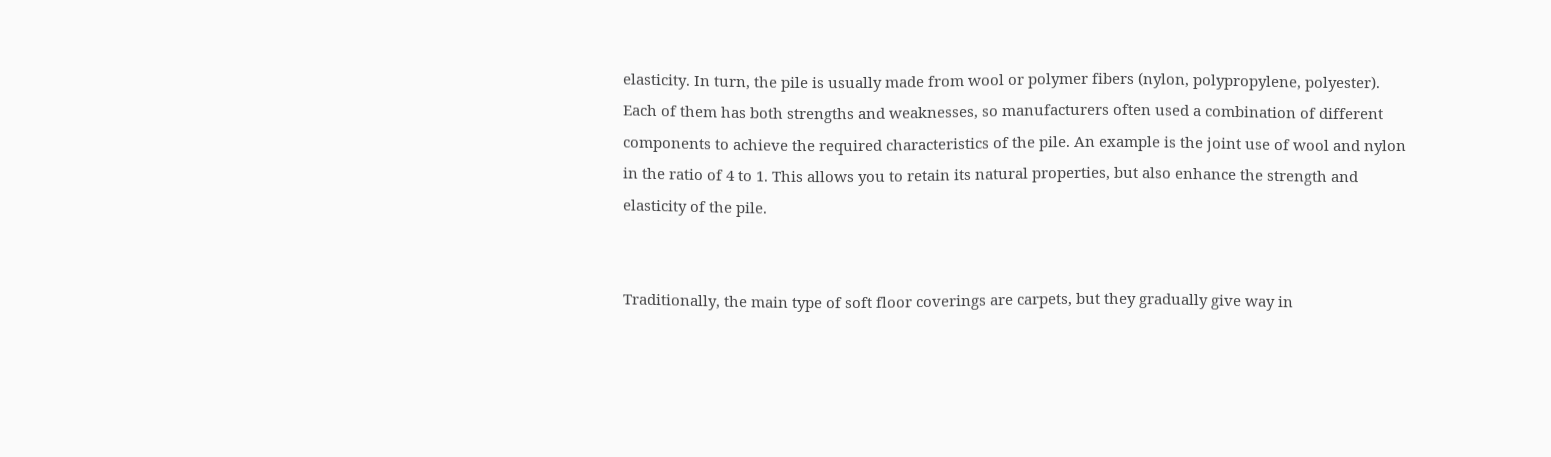elasticity. In turn, the pile is usually made from wool or polymer fibers (nylon, polypropylene, polyester). Each of them has both strengths and weaknesses, so manufacturers often used a combination of different components to achieve the required characteristics of the pile. An example is the joint use of wool and nylon in the ratio of 4 to 1. This allows you to retain its natural properties, but also enhance the strength and elasticity of the pile.


Traditionally, the main type of soft floor coverings are carpets, but they gradually give way in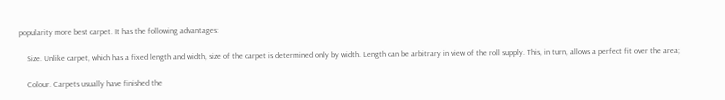popularity more best carpet. It has the following advantages:

    Size. Unlike carpet, which has a fixed length and width, size of the carpet is determined only by width. Length can be arbitrary in view of the roll supply. This, in turn, allows a perfect fit over the area;

    Colour. Carpets usually have finished the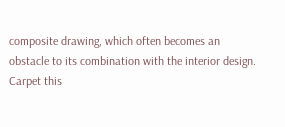composite drawing, which often becomes an obstacle to its combination with the interior design. Carpet this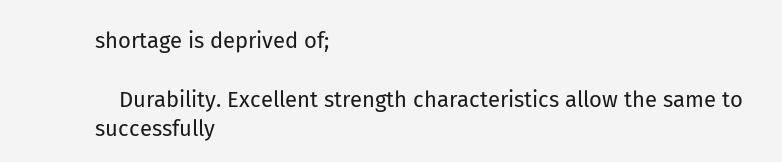shortage is deprived of;

    Durability. Excellent strength characteristics allow the same to successfully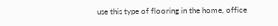use this type of flooring in the home, office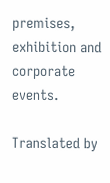premises, exhibition and corporate events.

Translated by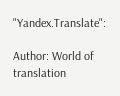"Yandex.Translate":

Author: World of translation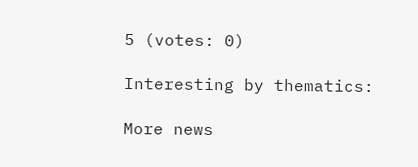5 (votes: 0)

Interesting by thematics:

More news